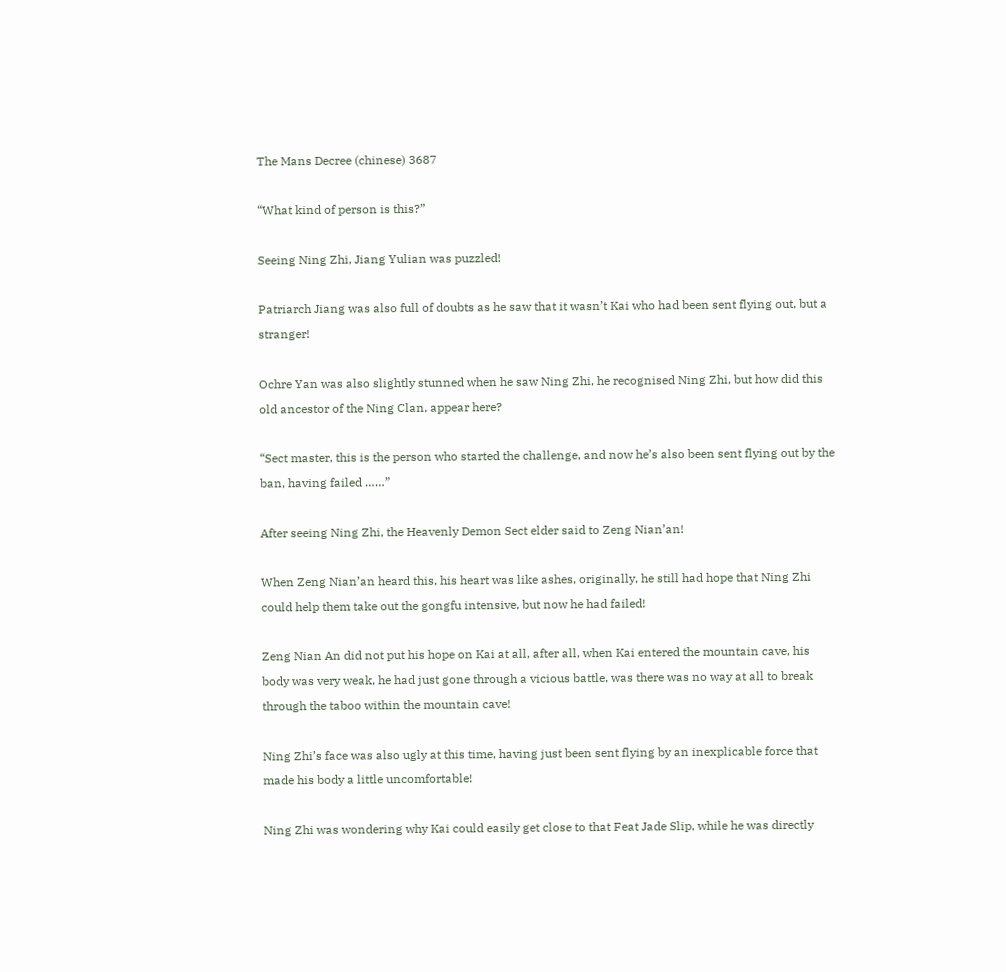The Mans Decree (chinese) 3687

“What kind of person is this?”

Seeing Ning Zhi, Jiang Yulian was puzzled!

Patriarch Jiang was also full of doubts as he saw that it wasn’t Kai who had been sent flying out, but a stranger!

Ochre Yan was also slightly stunned when he saw Ning Zhi, he recognised Ning Zhi, but how did this old ancestor of the Ning Clan, appear here?

“Sect master, this is the person who started the challenge, and now he’s also been sent flying out by the ban, having failed ……”

After seeing Ning Zhi, the Heavenly Demon Sect elder said to Zeng Nian’an!

When Zeng Nian’an heard this, his heart was like ashes, originally, he still had hope that Ning Zhi could help them take out the gongfu intensive, but now he had failed!

Zeng Nian An did not put his hope on Kai at all, after all, when Kai entered the mountain cave, his body was very weak, he had just gone through a vicious battle, was there was no way at all to break through the taboo within the mountain cave!

Ning Zhi’s face was also ugly at this time, having just been sent flying by an inexplicable force that made his body a little uncomfortable!

Ning Zhi was wondering why Kai could easily get close to that Feat Jade Slip, while he was directly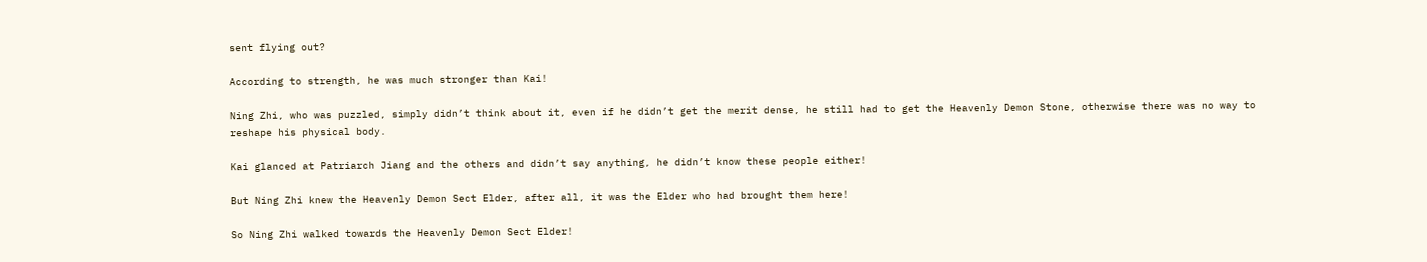sent flying out?

According to strength, he was much stronger than Kai!

Ning Zhi, who was puzzled, simply didn’t think about it, even if he didn’t get the merit dense, he still had to get the Heavenly Demon Stone, otherwise there was no way to reshape his physical body.

Kai glanced at Patriarch Jiang and the others and didn’t say anything, he didn’t know these people either!

But Ning Zhi knew the Heavenly Demon Sect Elder, after all, it was the Elder who had brought them here!

So Ning Zhi walked towards the Heavenly Demon Sect Elder!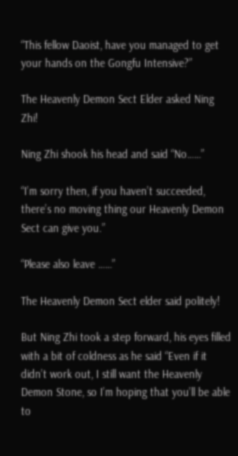“This fellow Daoist, have you managed to get your hands on the Gongfu Intensive?”

The Heavenly Demon Sect Elder asked Ning Zhi!

Ning Zhi shook his head and said “No……”

“I’m sorry then, if you haven’t succeeded, there’s no moving thing our Heavenly Demon Sect can give you.”

“Please also leave ……”

The Heavenly Demon Sect elder said politely!

But Ning Zhi took a step forward, his eyes filled with a bit of coldness as he said “Even if it didn’t work out, I still want the Heavenly Demon Stone, so I’m hoping that you’ll be able to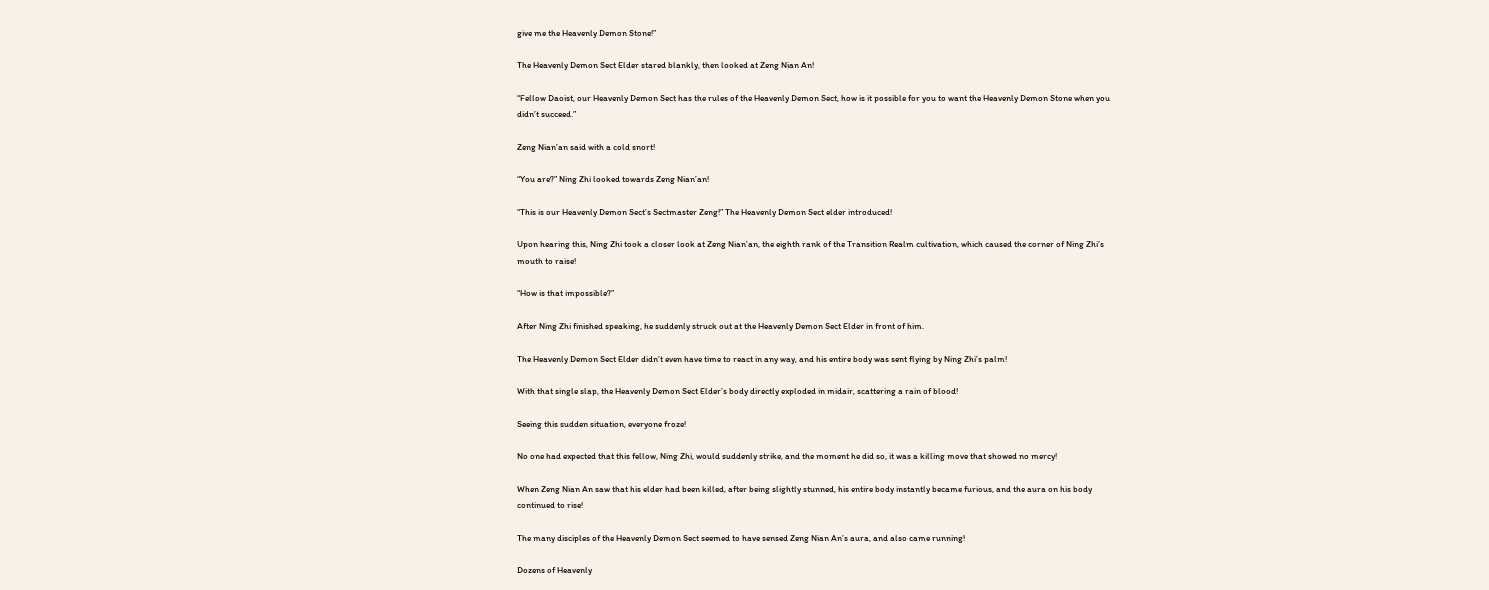give me the Heavenly Demon Stone!”

The Heavenly Demon Sect Elder stared blankly, then looked at Zeng Nian An!

“Fellow Daoist, our Heavenly Demon Sect has the rules of the Heavenly Demon Sect, how is it possible for you to want the Heavenly Demon Stone when you didn’t succeed.”

Zeng Nian’an said with a cold snort!

“You are?” Ning Zhi looked towards Zeng Nian’an!

“This is our Heavenly Demon Sect’s Sectmaster Zeng!” The Heavenly Demon Sect elder introduced!

Upon hearing this, Ning Zhi took a closer look at Zeng Nian’an, the eighth rank of the Transition Realm cultivation, which caused the corner of Ning Zhi’s mouth to raise!

“How is that impossible?”

After Ning Zhi finished speaking, he suddenly struck out at the Heavenly Demon Sect Elder in front of him.

The Heavenly Demon Sect Elder didn’t even have time to react in any way, and his entire body was sent flying by Ning Zhi’s palm!

With that single slap, the Heavenly Demon Sect Elder’s body directly exploded in midair, scattering a rain of blood!

Seeing this sudden situation, everyone froze!

No one had expected that this fellow, Ning Zhi, would suddenly strike, and the moment he did so, it was a killing move that showed no mercy!

When Zeng Nian An saw that his elder had been killed, after being slightly stunned, his entire body instantly became furious, and the aura on his body continued to rise!

The many disciples of the Heavenly Demon Sect seemed to have sensed Zeng Nian An’s aura, and also came running!

Dozens of Heavenly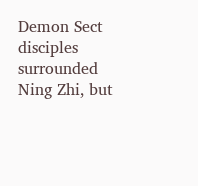Demon Sect disciples surrounded Ning Zhi, but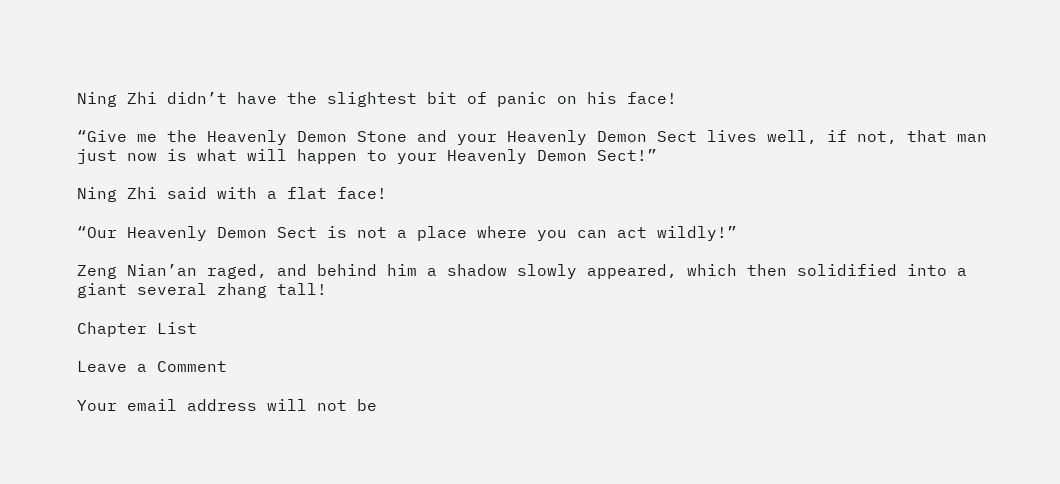Ning Zhi didn’t have the slightest bit of panic on his face!

“Give me the Heavenly Demon Stone and your Heavenly Demon Sect lives well, if not, that man just now is what will happen to your Heavenly Demon Sect!”

Ning Zhi said with a flat face!

“Our Heavenly Demon Sect is not a place where you can act wildly!”

Zeng Nian’an raged, and behind him a shadow slowly appeared, which then solidified into a giant several zhang tall!

Chapter List

Leave a Comment

Your email address will not be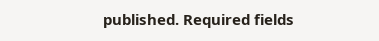published. Required fields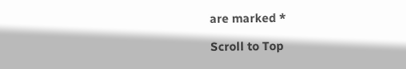are marked *

Scroll to Top